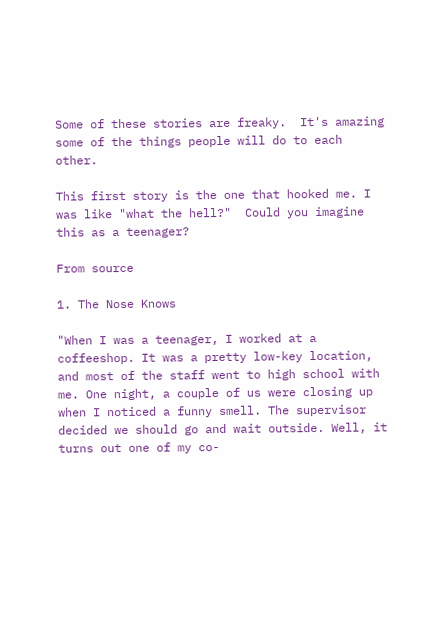Some of these stories are freaky.  It's amazing some of the things people will do to each other.

This first story is the one that hooked me. I was like "what the hell?"  Could you imagine this as a teenager?

From source

1. The Nose Knows

"When I was a teenager, I worked at a coffeeshop. It was a pretty low-key location, and most of the staff went to high school with me. One night, a couple of us were closing up when I noticed a funny smell. The supervisor decided we should go and wait outside. Well, it turns out one of my co-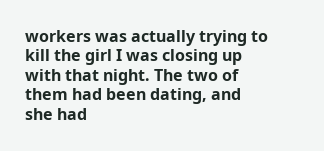workers was actually trying to kill the girl I was closing up with that night. The two of them had been dating, and she had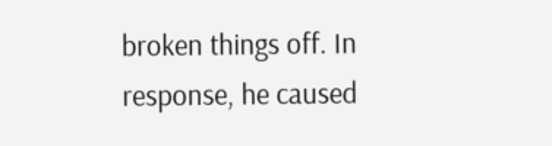broken things off. In response, he caused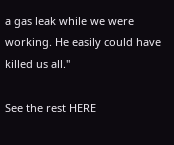a gas leak while we were working. He easily could have killed us all."

See the rest HERE